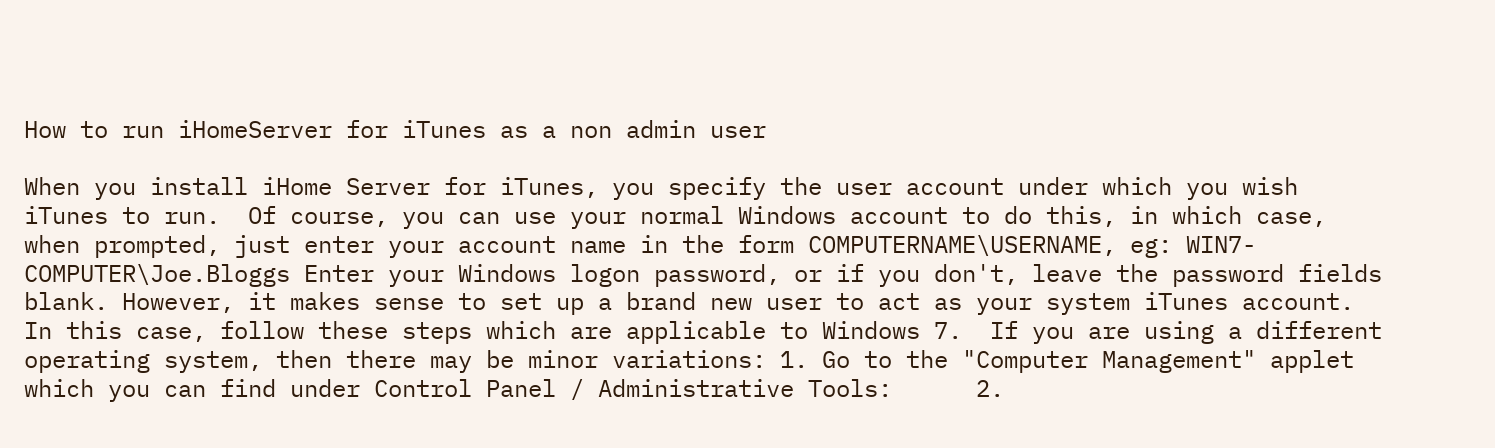How to run iHomeServer for iTunes as a non admin user

When you install iHome Server for iTunes, you specify the user account under which you wish iTunes to run.  Of course, you can use your normal Windows account to do this, in which case, when prompted, just enter your account name in the form COMPUTERNAME\USERNAME, eg: WIN7-COMPUTER\Joe.Bloggs Enter your Windows logon password, or if you don't, leave the password fields blank. However, it makes sense to set up a brand new user to act as your system iTunes account.  In this case, follow these steps which are applicable to Windows 7.  If you are using a different operating system, then there may be minor variations: 1. Go to the "Computer Management" applet which you can find under Control Panel / Administrative Tools:      2.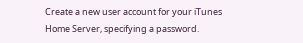Create a new user account for your iTunes Home Server, specifying a password.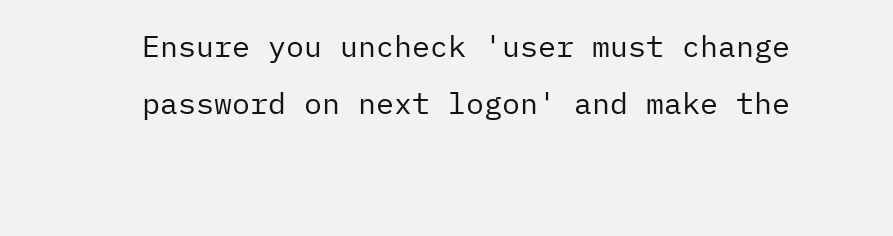Ensure you uncheck 'user must change password on next logon' and make the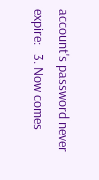account's password never expire:   3. Now comes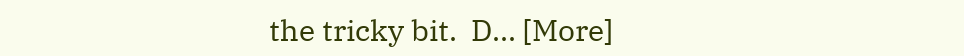the tricky bit.  D... [More]